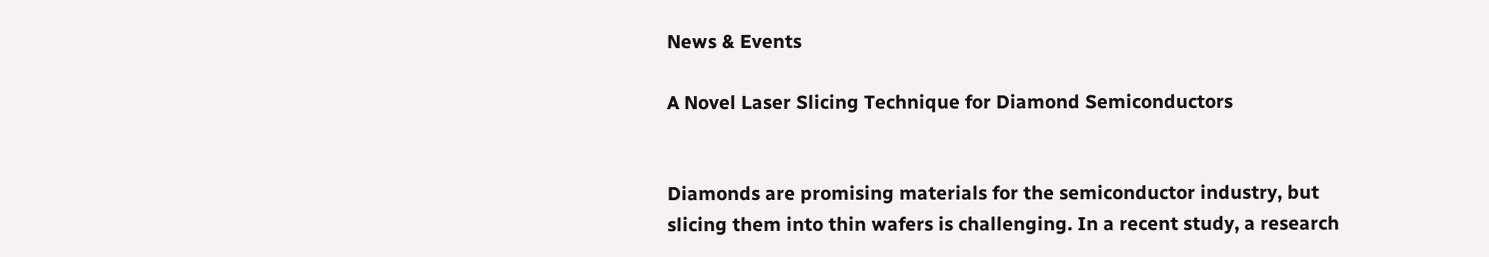News & Events

A Novel Laser Slicing Technique for Diamond Semiconductors


Diamonds are promising materials for the semiconductor industry, but slicing them into thin wafers is challenging. In a recent study, a research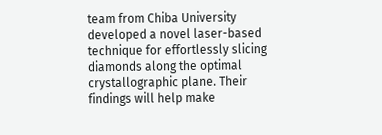team from Chiba University developed a novel laser-based technique for effortlessly slicing diamonds along the optimal crystallographic plane. Their findings will help make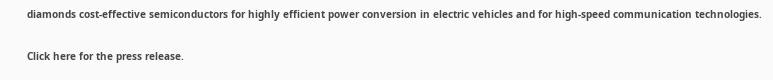diamonds cost-effective semiconductors for highly efficient power conversion in electric vehicles and for high-speed communication technologies.


Click here for the press release.